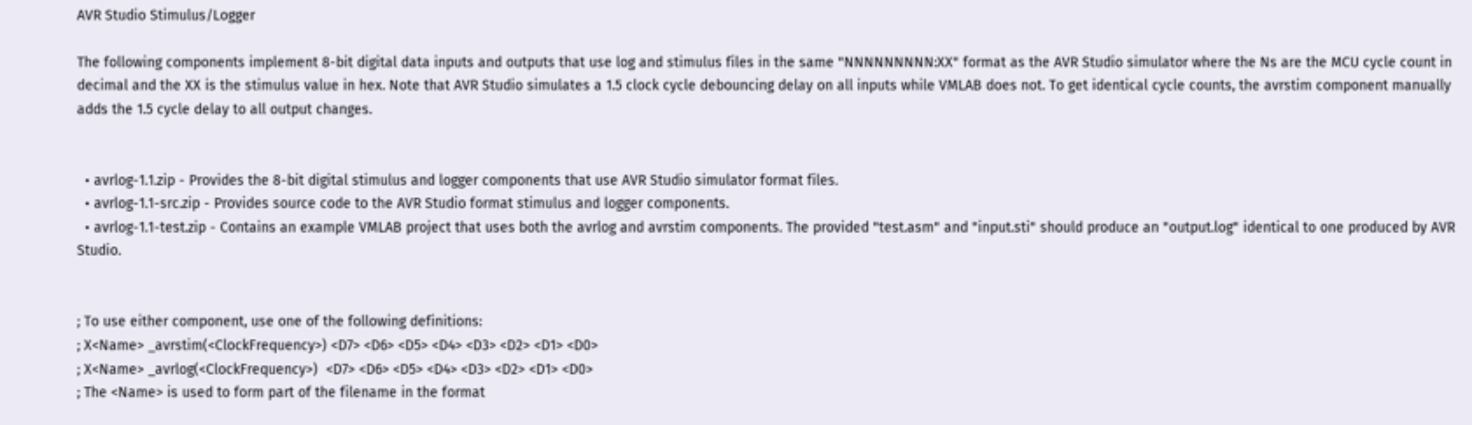AVR Studio Stimulus/Logger

The following components implement 8-bit digital data inputs and outputs that use log and stimulus files in the same "NNNNNNNNN:XX" format as the AVR Studio simulator where the Ns are the MCU cycle count in decimal and the XX is the stimulus value in hex. Note that AVR Studio simulates a 1.5 clock cycle debouncing delay on all inputs while VMLAB does not. To get identical cycle counts, the avrstim component manually adds the 1.5 cycle delay to all output changes.


  • avrlog-1.1.zip - Provides the 8-bit digital stimulus and logger components that use AVR Studio simulator format files.
  • avrlog-1.1-src.zip - Provides source code to the AVR Studio format stimulus and logger components.
  • avrlog-1.1-test.zip - Contains an example VMLAB project that uses both the avrlog and avrstim components. The provided "test.asm" and "input.sti" should produce an "output.log" identical to one produced by AVR Studio.


; To use either component, use one of the following definitions:
; X<Name> _avrstim(<ClockFrequency>) <D7> <D6> <D5> <D4> <D3> <D2> <D1> <D0>
; X<Name> _avrlog(<ClockFrequency>)  <D7> <D6> <D5> <D4> <D3> <D2> <D1> <D0>
; The <Name> is used to form part of the filename in the format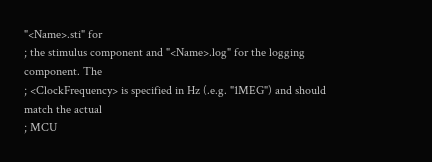"<Name>.sti" for
; the stimulus component and "<Name>.log" for the logging component. The
; <ClockFrequency> is specified in Hz (.e.g. "1MEG") and should match the actual
; MCU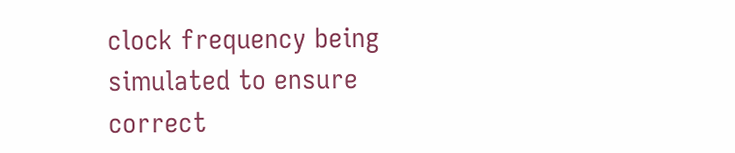clock frequency being simulated to ensure correct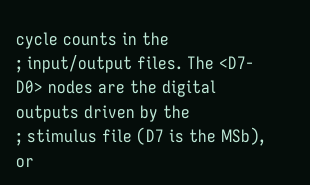cycle counts in the
; input/output files. The <D7-D0> nodes are the digital outputs driven by the
; stimulus file (D7 is the MSb), or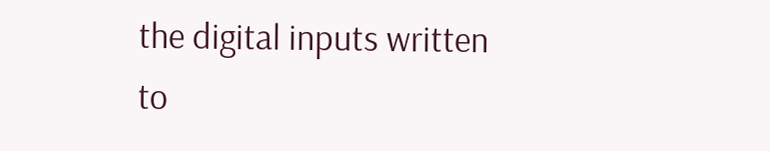the digital inputs written to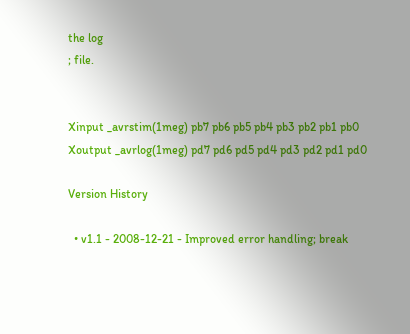the log
; file.


Xinput _avrstim(1meg) pb7 pb6 pb5 pb4 pb3 pb2 pb1 pb0
Xoutput _avrlog(1meg) pd7 pd6 pd5 pd4 pd3 pd2 pd1 pd0

Version History

  • v1.1 - 2008-12-21 - Improved error handling; break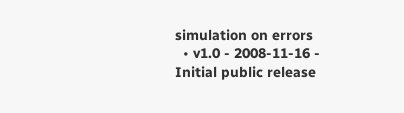simulation on errors
  • v1.0 - 2008-11-16 - Initial public release